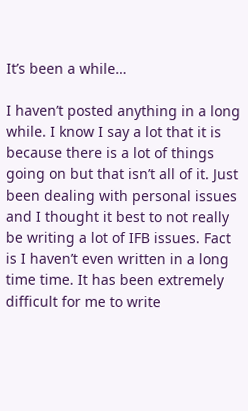It’s been a while…

I haven’t posted anything in a long while. I know I say a lot that it is because there is a lot of things going on but that isn’t all of it. Just been dealing with personal issues and I thought it best to not really be writing a lot of IFB issues. Fact is I haven’t even written in a long time time. It has been extremely difficult for me to write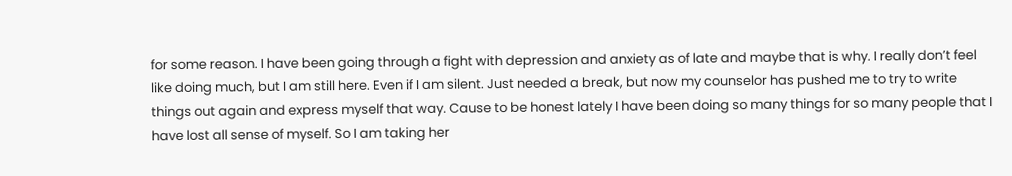for some reason. I have been going through a fight with depression and anxiety as of late and maybe that is why. I really don’t feel like doing much, but I am still here. Even if I am silent. Just needed a break, but now my counselor has pushed me to try to write things out again and express myself that way. Cause to be honest lately I have been doing so many things for so many people that I have lost all sense of myself. So I am taking her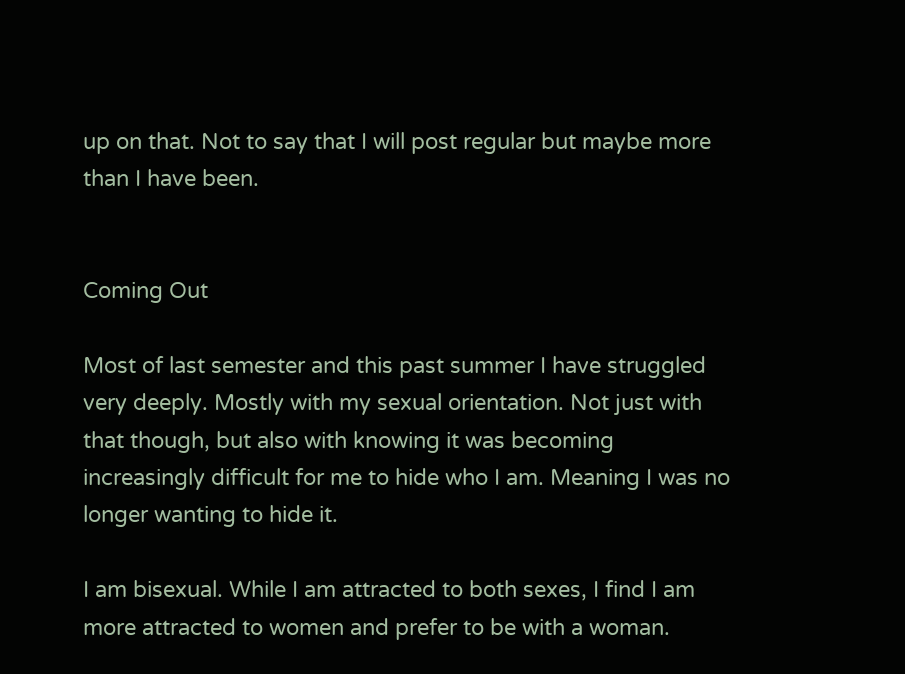up on that. Not to say that I will post regular but maybe more than I have been.


Coming Out

Most of last semester and this past summer I have struggled very deeply. Mostly with my sexual orientation. Not just with that though, but also with knowing it was becoming increasingly difficult for me to hide who I am. Meaning I was no longer wanting to hide it.

I am bisexual. While I am attracted to both sexes, I find I am more attracted to women and prefer to be with a woman.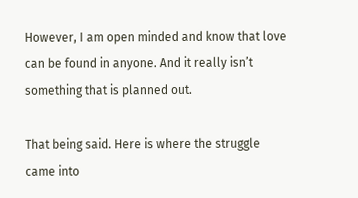However, I am open minded and know that love can be found in anyone. And it really isn’t something that is planned out.

That being said. Here is where the struggle came into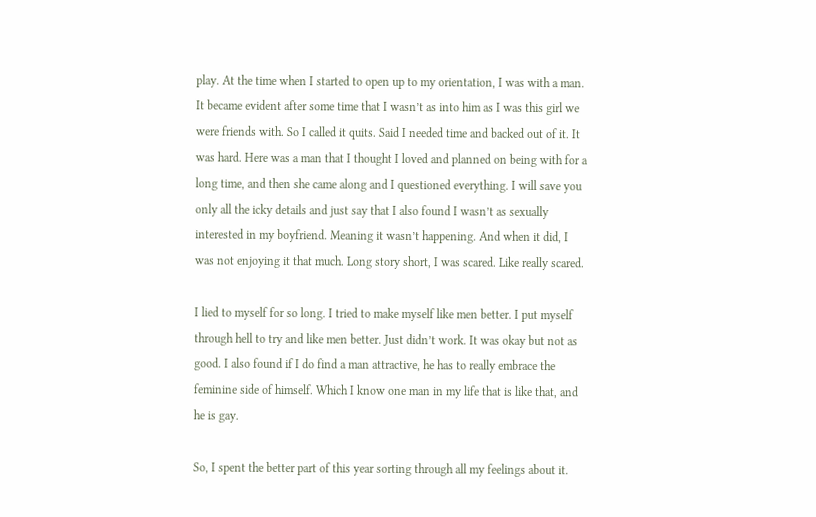play. At the time when I started to open up to my orientation, I was with a man. It became evident after some time that I wasn’t as into him as I was this girl we were friends with. So I called it quits. Said I needed time and backed out of it. It was hard. Here was a man that I thought I loved and planned on being with for a long time, and then she came along and I questioned everything. I will save you only all the icky details and just say that I also found I wasn’t as sexually interested in my boyfriend. Meaning it wasn’t happening. And when it did, I was not enjoying it that much. Long story short, I was scared. Like really scared.

I lied to myself for so long. I tried to make myself like men better. I put myself through hell to try and like men better. Just didn’t work. It was okay but not as good. I also found if I do find a man attractive, he has to really embrace the feminine side of himself. Which I know one man in my life that is like that, and he is gay.

So, I spent the better part of this year sorting through all my feelings about it.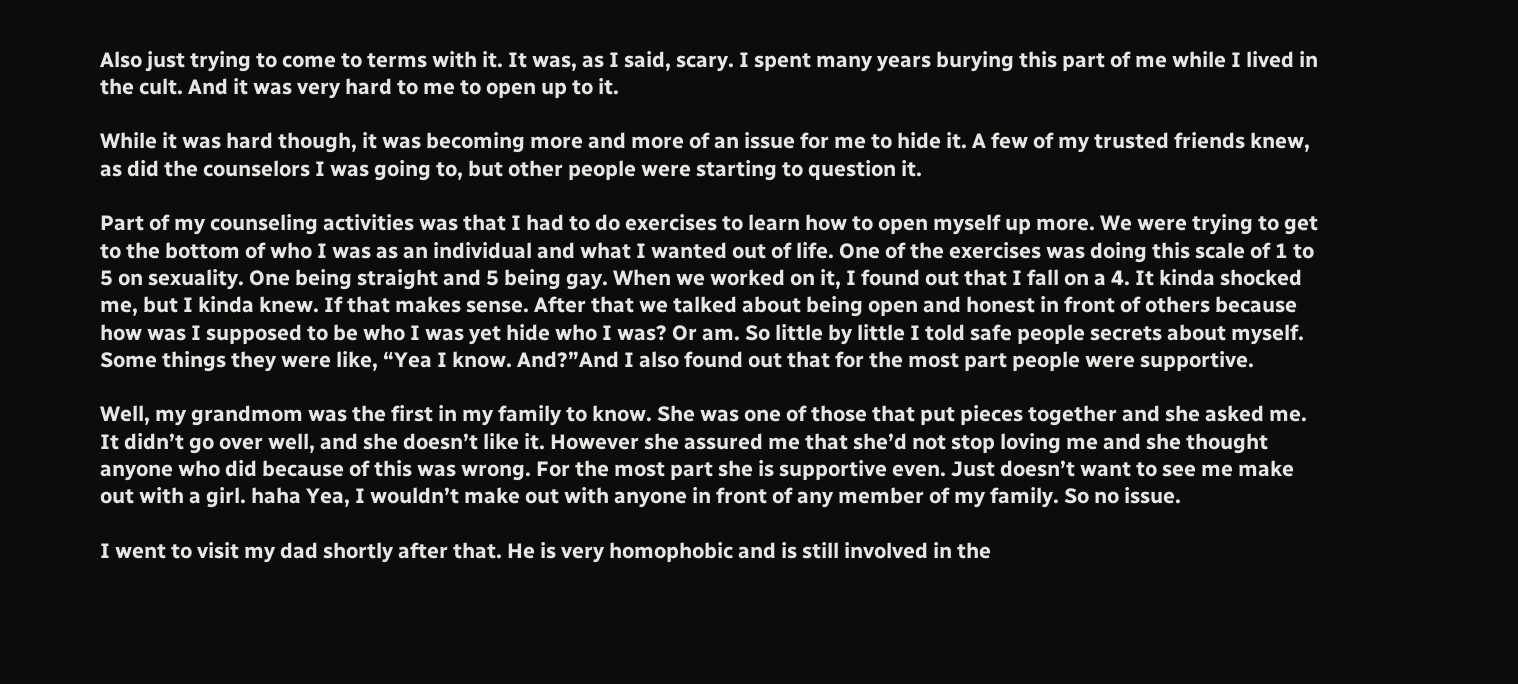Also just trying to come to terms with it. It was, as I said, scary. I spent many years burying this part of me while I lived in the cult. And it was very hard to me to open up to it.

While it was hard though, it was becoming more and more of an issue for me to hide it. A few of my trusted friends knew, as did the counselors I was going to, but other people were starting to question it.

Part of my counseling activities was that I had to do exercises to learn how to open myself up more. We were trying to get to the bottom of who I was as an individual and what I wanted out of life. One of the exercises was doing this scale of 1 to 5 on sexuality. One being straight and 5 being gay. When we worked on it, I found out that I fall on a 4. It kinda shocked me, but I kinda knew. If that makes sense. After that we talked about being open and honest in front of others because how was I supposed to be who I was yet hide who I was? Or am. So little by little I told safe people secrets about myself. Some things they were like, “Yea I know. And?”And I also found out that for the most part people were supportive.

Well, my grandmom was the first in my family to know. She was one of those that put pieces together and she asked me. It didn’t go over well, and she doesn’t like it. However she assured me that she’d not stop loving me and she thought anyone who did because of this was wrong. For the most part she is supportive even. Just doesn’t want to see me make out with a girl. haha Yea, I wouldn’t make out with anyone in front of any member of my family. So no issue.

I went to visit my dad shortly after that. He is very homophobic and is still involved in the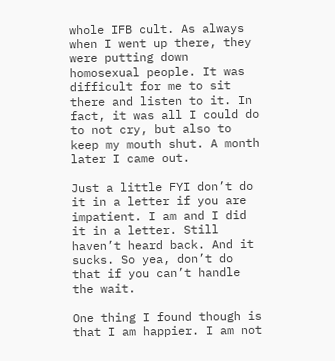whole IFB cult. As always when I went up there, they were putting down homosexual people. It was difficult for me to sit there and listen to it. In fact, it was all I could do to not cry, but also to keep my mouth shut. A month later I came out.

Just a little FYI don’t do it in a letter if you are impatient. I am and I did it in a letter. Still haven’t heard back. And it sucks. So yea, don’t do that if you can’t handle the wait.

One thing I found though is that I am happier. I am not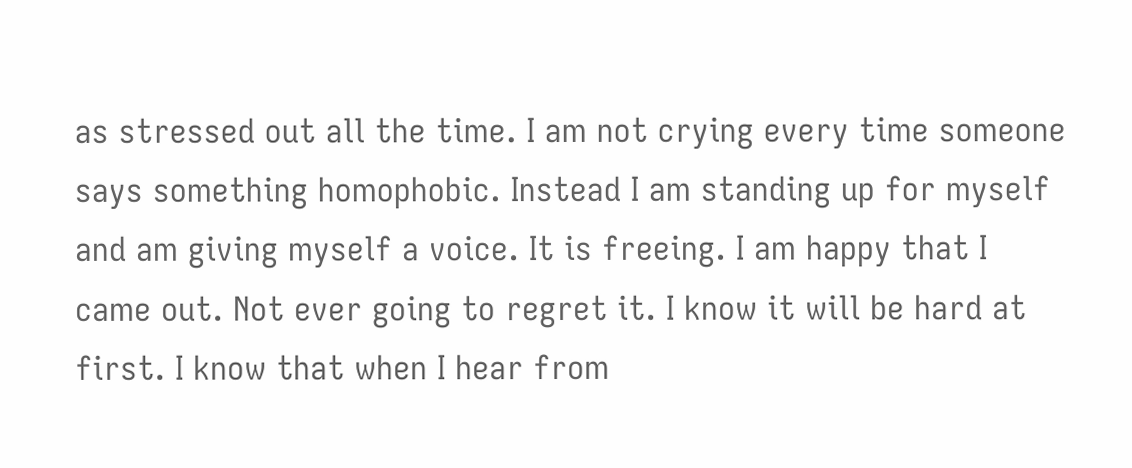as stressed out all the time. I am not crying every time someone says something homophobic. Instead I am standing up for myself and am giving myself a voice. It is freeing. I am happy that I came out. Not ever going to regret it. I know it will be hard at first. I know that when I hear from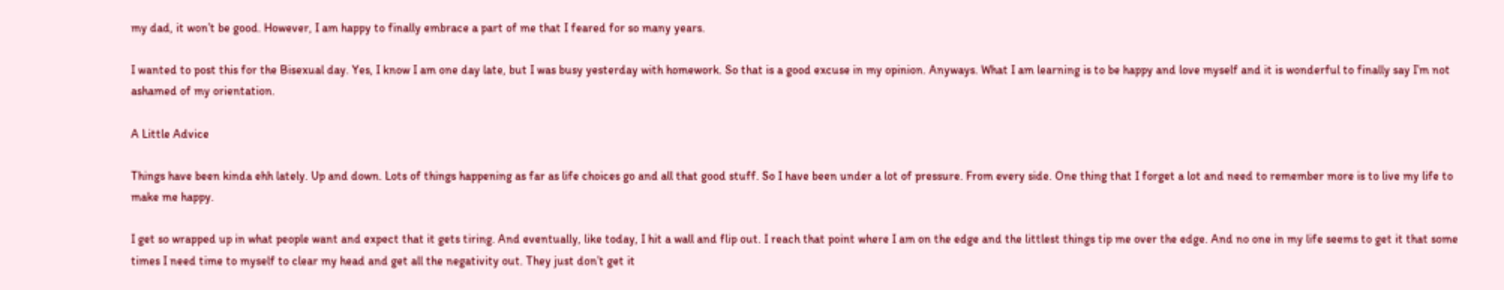my dad, it won’t be good. However, I am happy to finally embrace a part of me that I feared for so many years.

I wanted to post this for the Bisexual day. Yes, I know I am one day late, but I was busy yesterday with homework. So that is a good excuse in my opinion. Anyways. What I am learning is to be happy and love myself and it is wonderful to finally say I’m not ashamed of my orientation.

A Little Advice

Things have been kinda ehh lately. Up and down. Lots of things happening as far as life choices go and all that good stuff. So I have been under a lot of pressure. From every side. One thing that I forget a lot and need to remember more is to live my life to make me happy.

I get so wrapped up in what people want and expect that it gets tiring. And eventually, like today, I hit a wall and flip out. I reach that point where I am on the edge and the littlest things tip me over the edge. And no one in my life seems to get it that some times I need time to myself to clear my head and get all the negativity out. They just don’t get it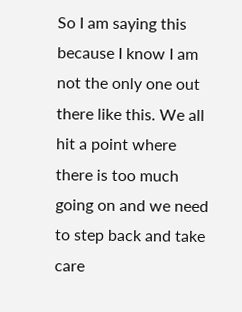So I am saying this because I know I am not the only one out there like this. We all hit a point where there is too much going on and we need to step back and take care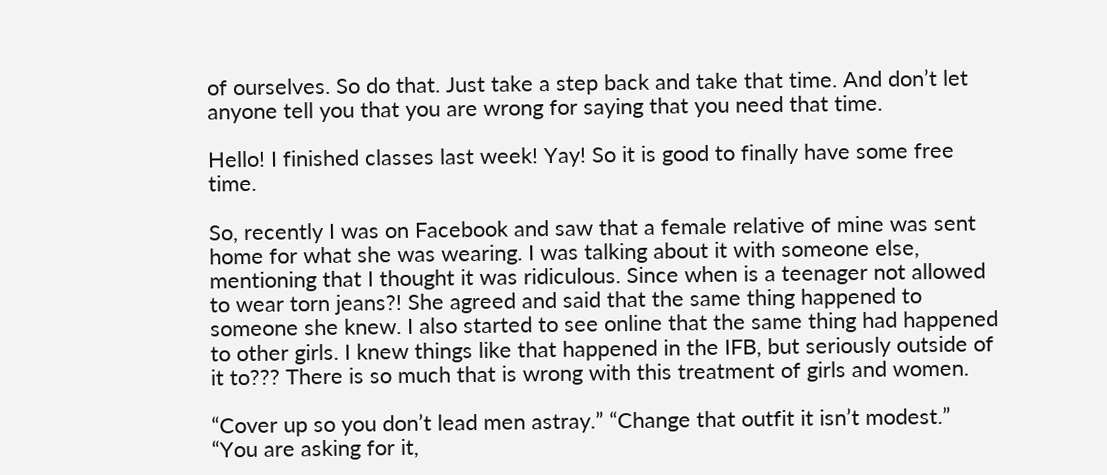of ourselves. So do that. Just take a step back and take that time. And don’t let anyone tell you that you are wrong for saying that you need that time.

Hello! I finished classes last week! Yay! So it is good to finally have some free time.

So, recently I was on Facebook and saw that a female relative of mine was sent home for what she was wearing. I was talking about it with someone else, mentioning that I thought it was ridiculous. Since when is a teenager not allowed to wear torn jeans?! She agreed and said that the same thing happened to someone she knew. I also started to see online that the same thing had happened to other girls. I knew things like that happened in the IFB, but seriously outside of it to??? There is so much that is wrong with this treatment of girls and women.

“Cover up so you don’t lead men astray.” “Change that outfit it isn’t modest.” “You are asking for it,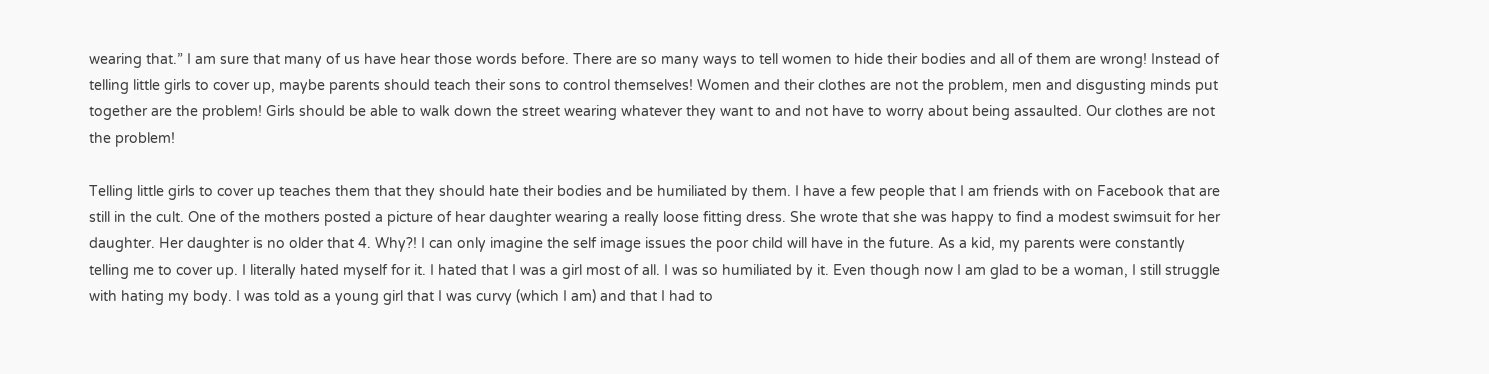wearing that.” I am sure that many of us have hear those words before. There are so many ways to tell women to hide their bodies and all of them are wrong! Instead of telling little girls to cover up, maybe parents should teach their sons to control themselves! Women and their clothes are not the problem, men and disgusting minds put together are the problem! Girls should be able to walk down the street wearing whatever they want to and not have to worry about being assaulted. Our clothes are not the problem!

Telling little girls to cover up teaches them that they should hate their bodies and be humiliated by them. I have a few people that I am friends with on Facebook that are still in the cult. One of the mothers posted a picture of hear daughter wearing a really loose fitting dress. She wrote that she was happy to find a modest swimsuit for her daughter. Her daughter is no older that 4. Why?! I can only imagine the self image issues the poor child will have in the future. As a kid, my parents were constantly telling me to cover up. I literally hated myself for it. I hated that I was a girl most of all. I was so humiliated by it. Even though now I am glad to be a woman, I still struggle with hating my body. I was told as a young girl that I was curvy (which I am) and that I had to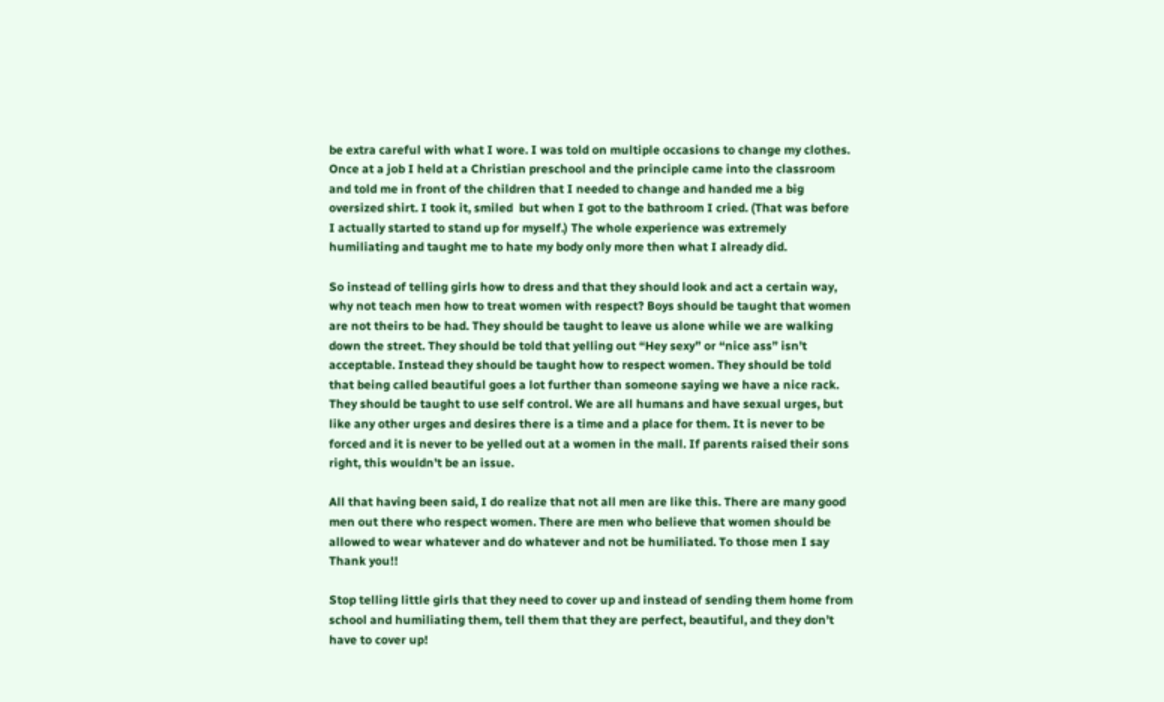be extra careful with what I wore. I was told on multiple occasions to change my clothes. Once at a job I held at a Christian preschool and the principle came into the classroom and told me in front of the children that I needed to change and handed me a big oversized shirt. I took it, smiled  but when I got to the bathroom I cried. (That was before I actually started to stand up for myself.) The whole experience was extremely humiliating and taught me to hate my body only more then what I already did.

So instead of telling girls how to dress and that they should look and act a certain way, why not teach men how to treat women with respect? Boys should be taught that women are not theirs to be had. They should be taught to leave us alone while we are walking down the street. They should be told that yelling out “Hey sexy” or “nice ass” isn’t acceptable. Instead they should be taught how to respect women. They should be told that being called beautiful goes a lot further than someone saying we have a nice rack. They should be taught to use self control. We are all humans and have sexual urges, but like any other urges and desires there is a time and a place for them. It is never to be forced and it is never to be yelled out at a women in the mall. If parents raised their sons right, this wouldn’t be an issue.

All that having been said, I do realize that not all men are like this. There are many good men out there who respect women. There are men who believe that women should be allowed to wear whatever and do whatever and not be humiliated. To those men I say Thank you!!

Stop telling little girls that they need to cover up and instead of sending them home from school and humiliating them, tell them that they are perfect, beautiful, and they don’t have to cover up!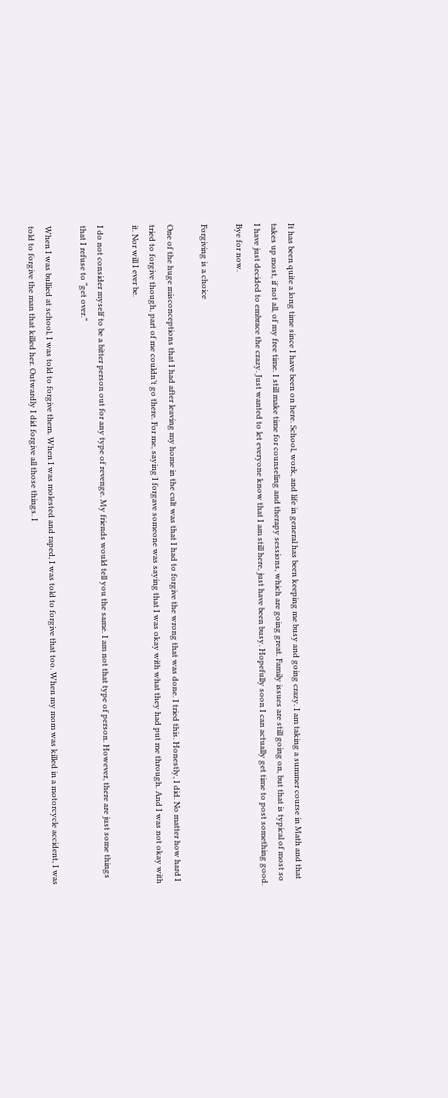It has been quite a long time since I have been on here. School, work, and life in general has been keeping me busy and going crazy. I am taking a summer course in Math and that takes up most, if not all, of my free time. I still make time for counseling and therapy sessions, which are going great. Family issues are still going on, but that is typical of most so I have just decided to embrace the crazy. Just wanted to let everyone know that I am still here, just have been busy. Hopefully soon I can actually get time to post something good. Bye for now.

Forgiving is a choice

One of the huge misconceptions that I had after leaving my home in the cult was that I had to forgive the wrong that was done. I tried this. Honestly, I did. No matter how hard I tried to forgive though, part of me couldn’t go there. For me, saying I forgave someone was saying that I was okay with what they had put me through. And I was not okay with it. Nor will I ever be.

I do not consider myself to be a bitter person out for any type of revenge. My friends would tell you the same. I am not that type of person. However, there are just some things that I refuse to “get over.”

When I was bullied at school, I was told to forgive them. When I was molested and raped, I was told to forgive that too. When my mom was killed in a motorcycle accident, I was told to forgive the man that killed her. Outwardly I did forgive all those things. I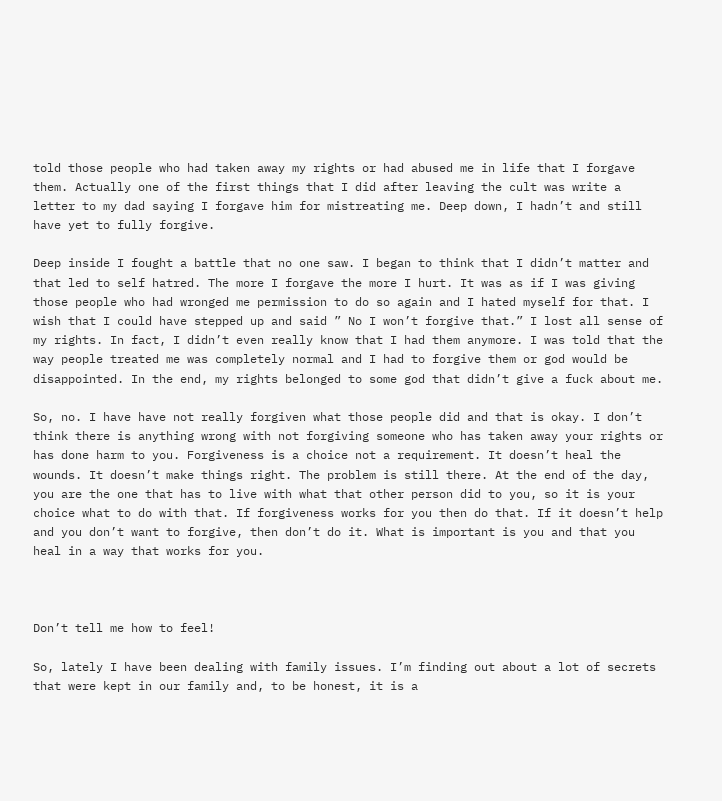told those people who had taken away my rights or had abused me in life that I forgave them. Actually one of the first things that I did after leaving the cult was write a letter to my dad saying I forgave him for mistreating me. Deep down, I hadn’t and still have yet to fully forgive.

Deep inside I fought a battle that no one saw. I began to think that I didn’t matter and that led to self hatred. The more I forgave the more I hurt. It was as if I was giving those people who had wronged me permission to do so again and I hated myself for that. I wish that I could have stepped up and said ” No I won’t forgive that.” I lost all sense of my rights. In fact, I didn’t even really know that I had them anymore. I was told that the way people treated me was completely normal and I had to forgive them or god would be disappointed. In the end, my rights belonged to some god that didn’t give a fuck about me.

So, no. I have have not really forgiven what those people did and that is okay. I don’t think there is anything wrong with not forgiving someone who has taken away your rights or has done harm to you. Forgiveness is a choice not a requirement. It doesn’t heal the wounds. It doesn’t make things right. The problem is still there. At the end of the day, you are the one that has to live with what that other person did to you, so it is your choice what to do with that. If forgiveness works for you then do that. If it doesn’t help and you don’t want to forgive, then don’t do it. What is important is you and that you heal in a way that works for you.



Don’t tell me how to feel!

So, lately I have been dealing with family issues. I’m finding out about a lot of secrets that were kept in our family and, to be honest, it is a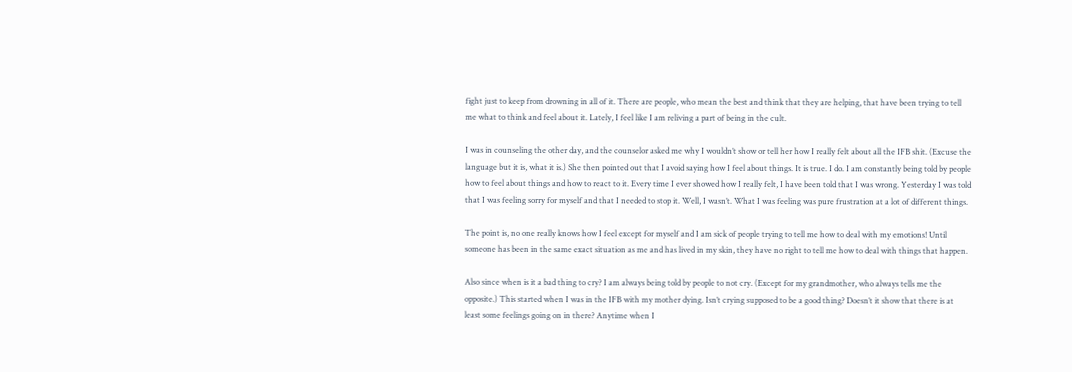fight just to keep from drowning in all of it. There are people, who mean the best and think that they are helping, that have been trying to tell me what to think and feel about it. Lately, I feel like I am reliving a part of being in the cult.

I was in counseling the other day, and the counselor asked me why I wouldn’t show or tell her how I really felt about all the IFB shit. (Excuse the language but it is, what it is.) She then pointed out that I avoid saying how I feel about things. It is true. I do. I am constantly being told by people how to feel about things and how to react to it. Every time I ever showed how I really felt, I have been told that I was wrong. Yesterday I was told that I was feeling sorry for myself and that I needed to stop it. Well, I wasn’t. What I was feeling was pure frustration at a lot of different things.

The point is, no one really knows how I feel except for myself and I am sick of people trying to tell me how to deal with my emotions! Until someone has been in the same exact situation as me and has lived in my skin, they have no right to tell me how to deal with things that happen.

Also since when is it a bad thing to cry? I am always being told by people to not cry. (Except for my grandmother, who always tells me the opposite.) This started when I was in the IFB with my mother dying. Isn’t crying supposed to be a good thing? Doesn’t it show that there is at least some feelings going on in there? Anytime when I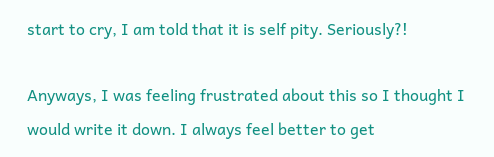start to cry, I am told that it is self pity. Seriously?!

Anyways, I was feeling frustrated about this so I thought I would write it down. I always feel better to get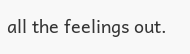all the feelings out.